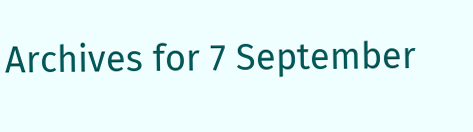Archives for 7 September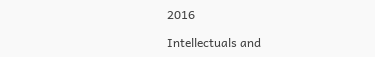2016

Intellectuals and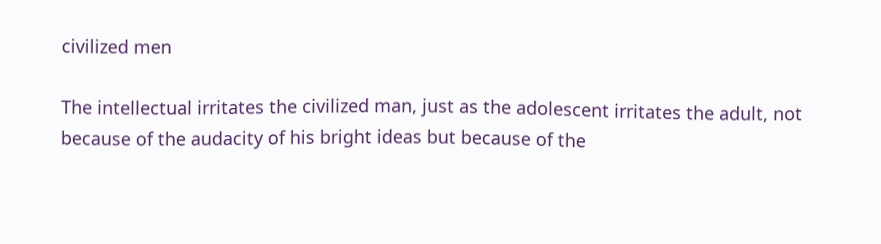civilized men

The intellectual irritates the civilized man, just as the adolescent irritates the adult, not because of the audacity of his bright ideas but because of the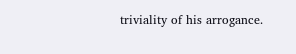triviality of his arrogance.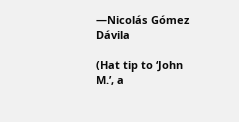—Nicolás Gómez Dávila

(Hat tip to ‘John M.’, a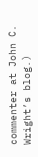commenter at John C. Wright’s blog.)